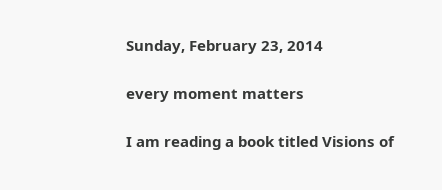Sunday, February 23, 2014

every moment matters

I am reading a book titled Visions of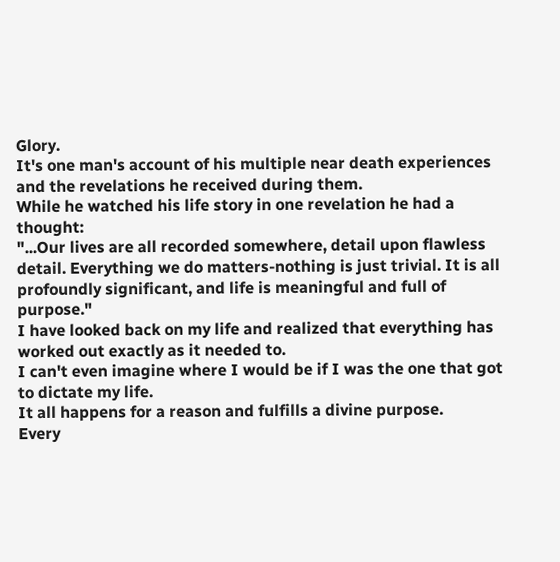Glory.
It's one man's account of his multiple near death experiences and the revelations he received during them.
While he watched his life story in one revelation he had a thought:
"...Our lives are all recorded somewhere, detail upon flawless detail. Everything we do matters-nothing is just trivial. It is all profoundly significant, and life is meaningful and full of purpose."
I have looked back on my life and realized that everything has worked out exactly as it needed to.
I can't even imagine where I would be if I was the one that got to dictate my life.
It all happens for a reason and fulfills a divine purpose.
Every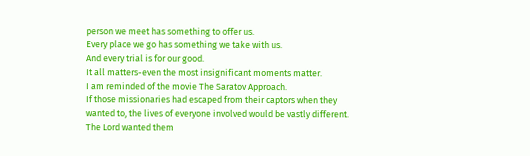person we meet has something to offer us.
Every place we go has something we take with us.
And every trial is for our good.
It all matters-even the most insignificant moments matter.
I am reminded of the movie The Saratov Approach.
If those missionaries had escaped from their captors when they wanted to, the lives of everyone involved would be vastly different.
The Lord wanted them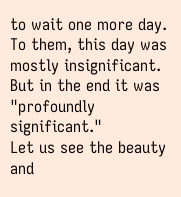to wait one more day.
To them, this day was mostly insignificant.
But in the end it was "profoundly significant."
Let us see the beauty and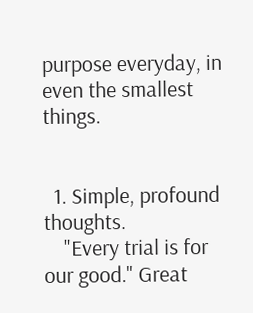purpose everyday, in even the smallest things.


  1. Simple, profound thoughts.
    "Every trial is for our good." Great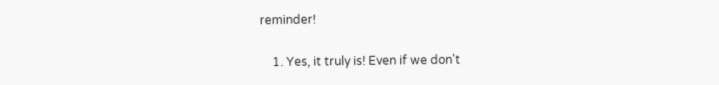reminder!

    1. Yes, it truly is! Even if we don't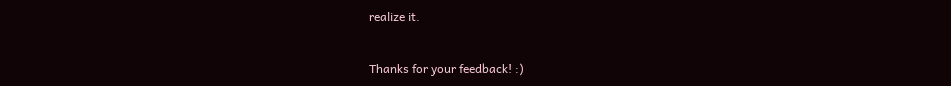realize it.


Thanks for your feedback! :)